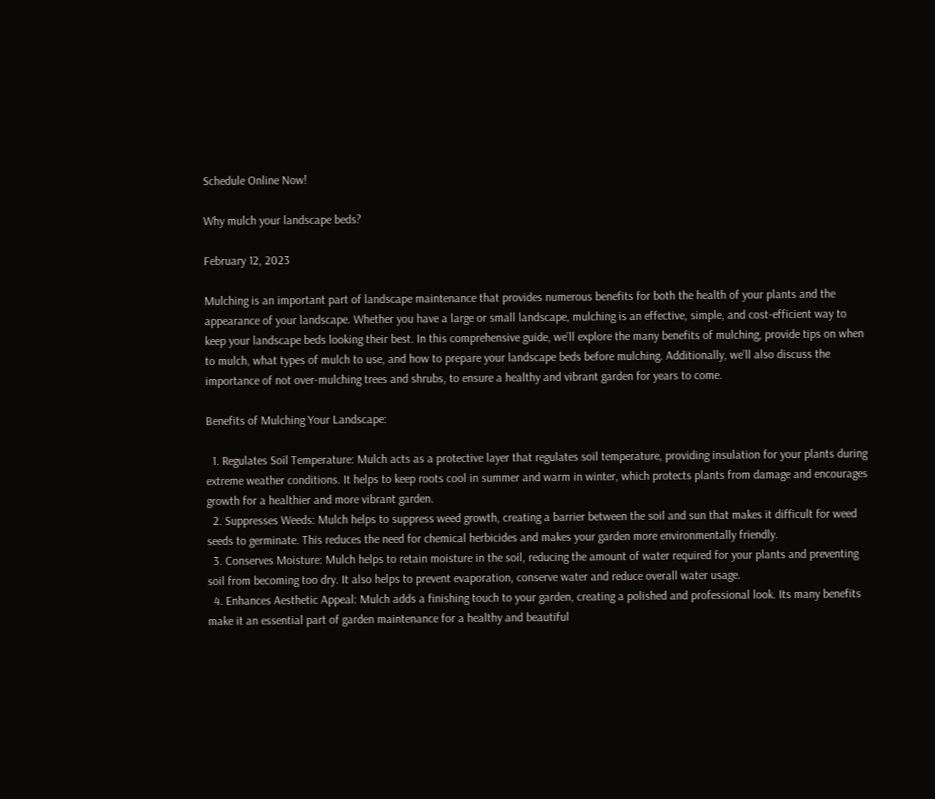Schedule Online Now!

Why mulch your landscape beds?

February 12, 2023

Mulching is an important part of landscape maintenance that provides numerous benefits for both the health of your plants and the appearance of your landscape. Whether you have a large or small landscape, mulching is an effective, simple, and cost-efficient way to keep your landscape beds looking their best. In this comprehensive guide, we’ll explore the many benefits of mulching, provide tips on when to mulch, what types of mulch to use, and how to prepare your landscape beds before mulching. Additionally, we’ll also discuss the importance of not over-mulching trees and shrubs, to ensure a healthy and vibrant garden for years to come.

Benefits of Mulching Your Landscape:

  1. Regulates Soil Temperature: Mulch acts as a protective layer that regulates soil temperature, providing insulation for your plants during extreme weather conditions. It helps to keep roots cool in summer and warm in winter, which protects plants from damage and encourages growth for a healthier and more vibrant garden.
  2. Suppresses Weeds: Mulch helps to suppress weed growth, creating a barrier between the soil and sun that makes it difficult for weed seeds to germinate. This reduces the need for chemical herbicides and makes your garden more environmentally friendly.
  3. Conserves Moisture: Mulch helps to retain moisture in the soil, reducing the amount of water required for your plants and preventing soil from becoming too dry. It also helps to prevent evaporation, conserve water and reduce overall water usage.
  4. Enhances Aesthetic Appeal: Mulch adds a finishing touch to your garden, creating a polished and professional look. Its many benefits make it an essential part of garden maintenance for a healthy and beautiful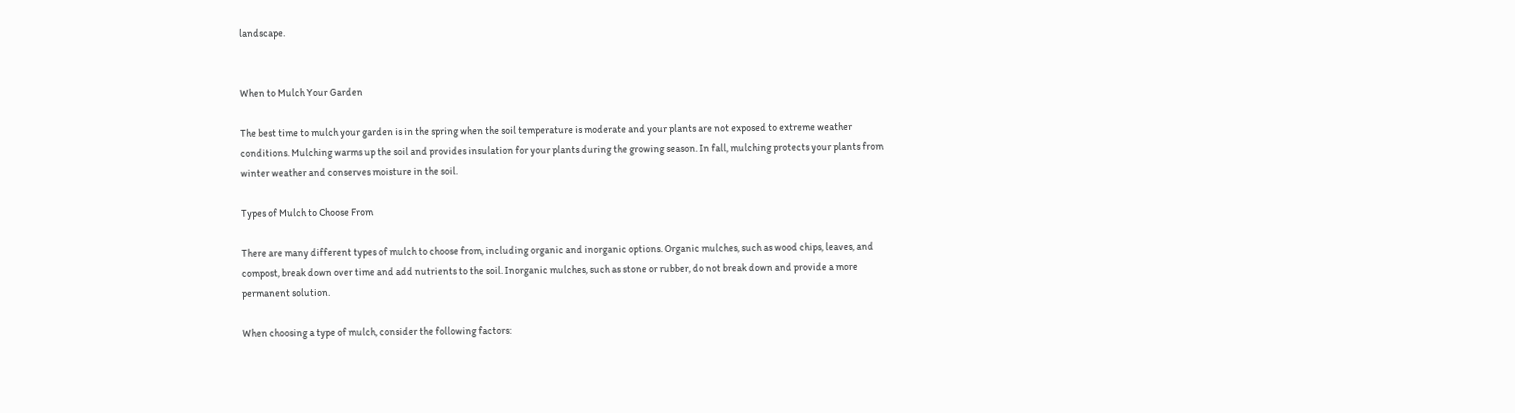landscape.


When to Mulch Your Garden

The best time to mulch your garden is in the spring when the soil temperature is moderate and your plants are not exposed to extreme weather conditions. Mulching warms up the soil and provides insulation for your plants during the growing season. In fall, mulching protects your plants from winter weather and conserves moisture in the soil.

Types of Mulch to Choose From

There are many different types of mulch to choose from, including organic and inorganic options. Organic mulches, such as wood chips, leaves, and compost, break down over time and add nutrients to the soil. Inorganic mulches, such as stone or rubber, do not break down and provide a more permanent solution.

When choosing a type of mulch, consider the following factors: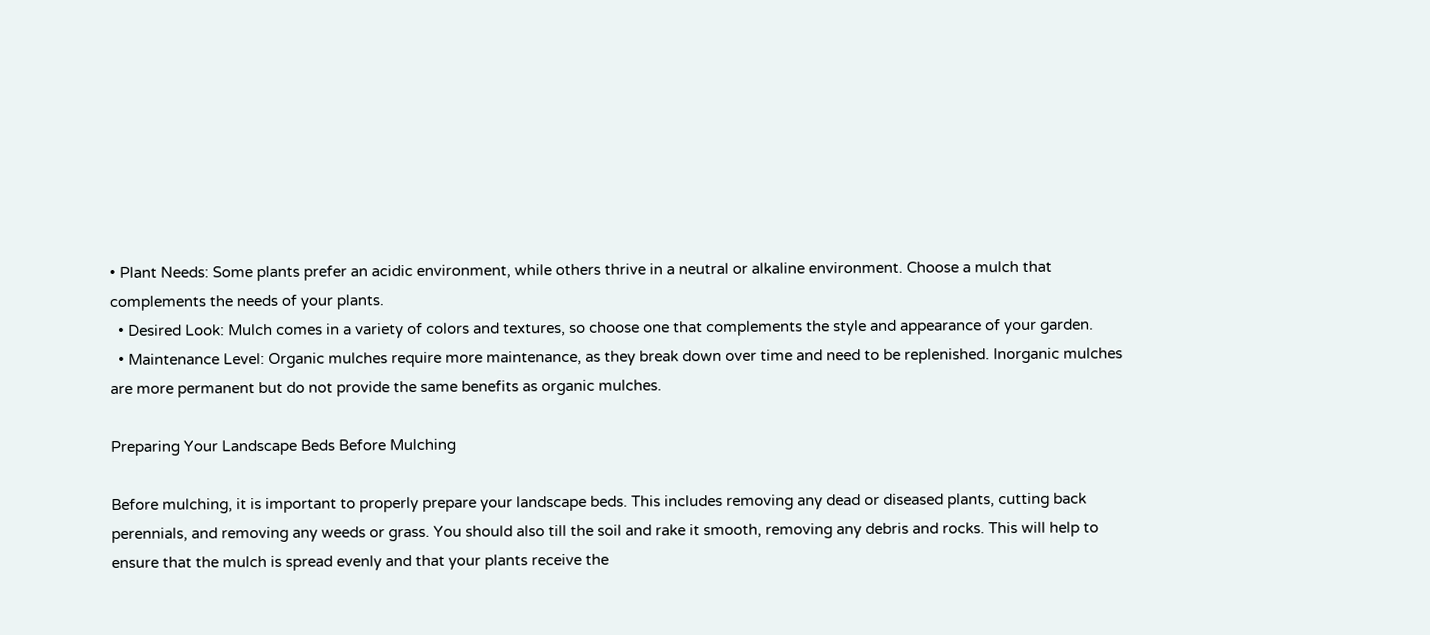• Plant Needs: Some plants prefer an acidic environment, while others thrive in a neutral or alkaline environment. Choose a mulch that complements the needs of your plants.
  • Desired Look: Mulch comes in a variety of colors and textures, so choose one that complements the style and appearance of your garden.
  • Maintenance Level: Organic mulches require more maintenance, as they break down over time and need to be replenished. Inorganic mulches are more permanent but do not provide the same benefits as organic mulches.

Preparing Your Landscape Beds Before Mulching

Before mulching, it is important to properly prepare your landscape beds. This includes removing any dead or diseased plants, cutting back perennials, and removing any weeds or grass. You should also till the soil and rake it smooth, removing any debris and rocks. This will help to ensure that the mulch is spread evenly and that your plants receive the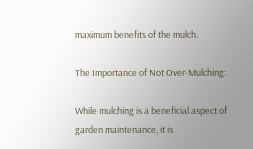maximum benefits of the mulch.

The Importance of Not Over-Mulching:

While mulching is a beneficial aspect of garden maintenance, it is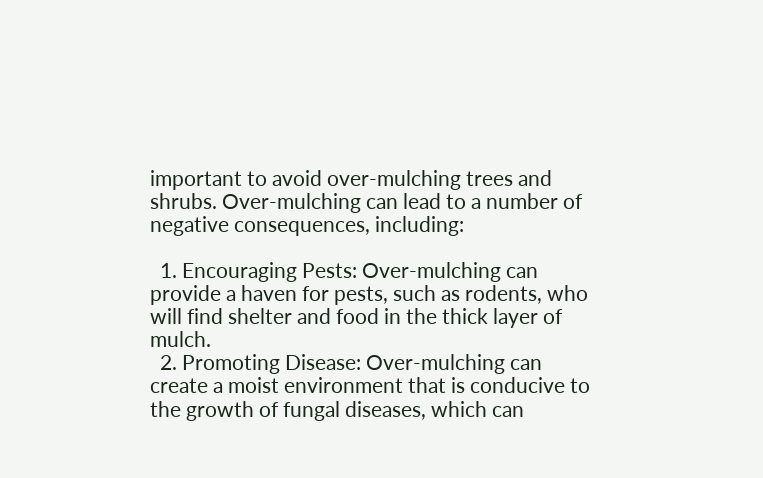important to avoid over-mulching trees and shrubs. Over-mulching can lead to a number of negative consequences, including:

  1. Encouraging Pests: Over-mulching can provide a haven for pests, such as rodents, who will find shelter and food in the thick layer of mulch.
  2. Promoting Disease: Over-mulching can create a moist environment that is conducive to the growth of fungal diseases, which can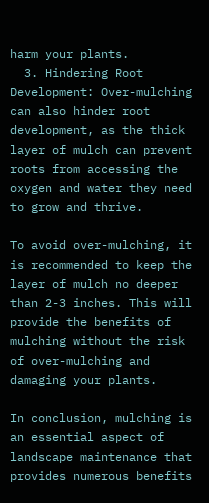harm your plants.
  3. Hindering Root Development: Over-mulching can also hinder root development, as the thick layer of mulch can prevent roots from accessing the oxygen and water they need to grow and thrive.

To avoid over-mulching, it is recommended to keep the layer of mulch no deeper than 2-3 inches. This will provide the benefits of mulching without the risk of over-mulching and damaging your plants.

In conclusion, mulching is an essential aspect of landscape maintenance that provides numerous benefits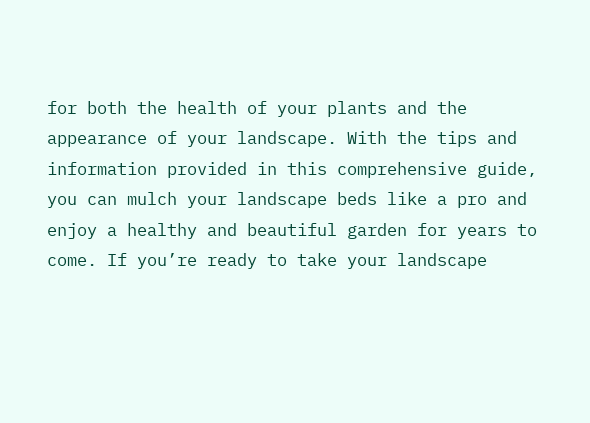for both the health of your plants and the appearance of your landscape. With the tips and information provided in this comprehensive guide, you can mulch your landscape beds like a pro and enjoy a healthy and beautiful garden for years to come. If you’re ready to take your landscape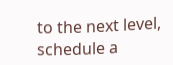to the next level, schedule a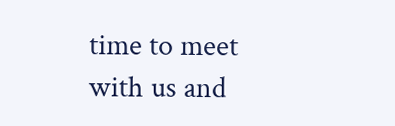time to meet with us and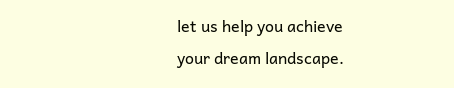let us help you achieve your dream landscape.